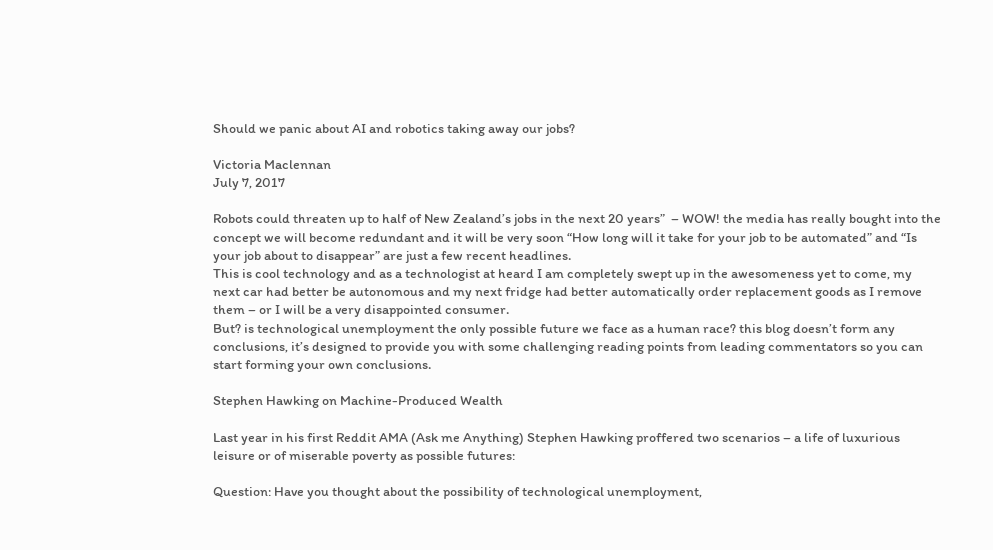Should we panic about AI and robotics taking away our jobs?

Victoria Maclennan
July 7, 2017

Robots could threaten up to half of New Zealand’s jobs in the next 20 years”  – WOW! the media has really bought into the concept we will become redundant and it will be very soon “How long will it take for your job to be automated” and “Is your job about to disappear” are just a few recent headlines.
This is cool technology and as a technologist at heard I am completely swept up in the awesomeness yet to come, my next car had better be autonomous and my next fridge had better automatically order replacement goods as I remove them – or I will be a very disappointed consumer.
But? is technological unemployment the only possible future we face as a human race? this blog doesn’t form any conclusions, it’s designed to provide you with some challenging reading points from leading commentators so you can start forming your own conclusions.

Stephen Hawking on Machine-Produced Wealth

Last year in his first Reddit AMA (Ask me Anything) Stephen Hawking proffered two scenarios – a life of luxurious leisure or of miserable poverty as possible futures:

Question: Have you thought about the possibility of technological unemployment,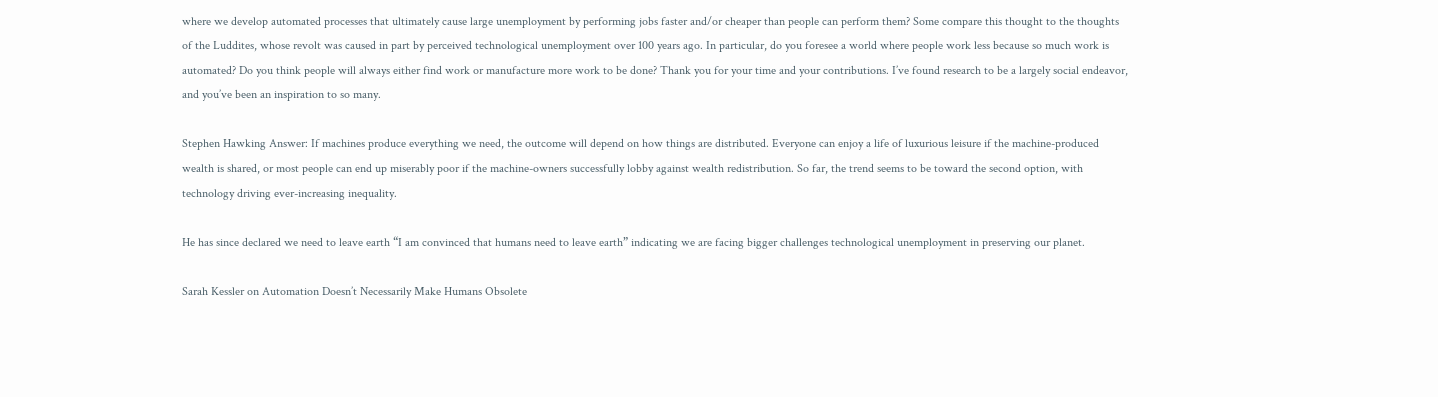where we develop automated processes that ultimately cause large unemployment by performing jobs faster and/or cheaper than people can perform them? Some compare this thought to the thoughts of the Luddites, whose revolt was caused in part by perceived technological unemployment over 100 years ago. In particular, do you foresee a world where people work less because so much work is automated? Do you think people will always either find work or manufacture more work to be done? Thank you for your time and your contributions. I’ve found research to be a largely social endeavor, and you’ve been an inspiration to so many.

Stephen Hawking Answer: If machines produce everything we need, the outcome will depend on how things are distributed. Everyone can enjoy a life of luxurious leisure if the machine-produced wealth is shared, or most people can end up miserably poor if the machine-owners successfully lobby against wealth redistribution. So far, the trend seems to be toward the second option, with technology driving ever-increasing inequality.

He has since declared we need to leave earth “I am convinced that humans need to leave earth” indicating we are facing bigger challenges technological unemployment in preserving our planet.

Sarah Kessler on Automation Doesn’t Necessarily Make Humans Obsolete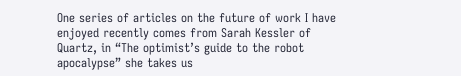One series of articles on the future of work I have enjoyed recently comes from Sarah Kessler of Quartz, in “The optimist’s guide to the robot apocalypse” she takes us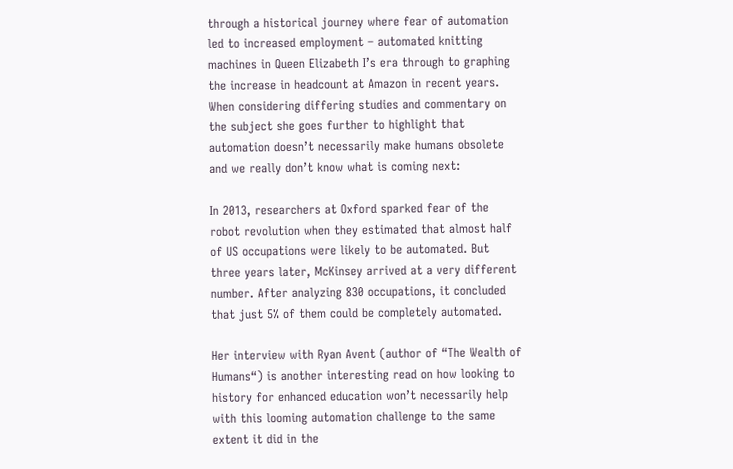through a historical journey where fear of automation led to increased employment – automated knitting machines in Queen Elizabeth I’s era through to graphing the increase in headcount at Amazon in recent years. When considering differing studies and commentary on the subject she goes further to highlight that automation doesn’t necessarily make humans obsolete and we really don’t know what is coming next:

In 2013, researchers at Oxford sparked fear of the robot revolution when they estimated that almost half of US occupations were likely to be automated. But three years later, McKinsey arrived at a very different number. After analyzing 830 occupations, it concluded that just 5% of them could be completely automated.

Her interview with Ryan Avent (author of “The Wealth of Humans“) is another interesting read on how looking to history for enhanced education won’t necessarily help with this looming automation challenge to the same extent it did in the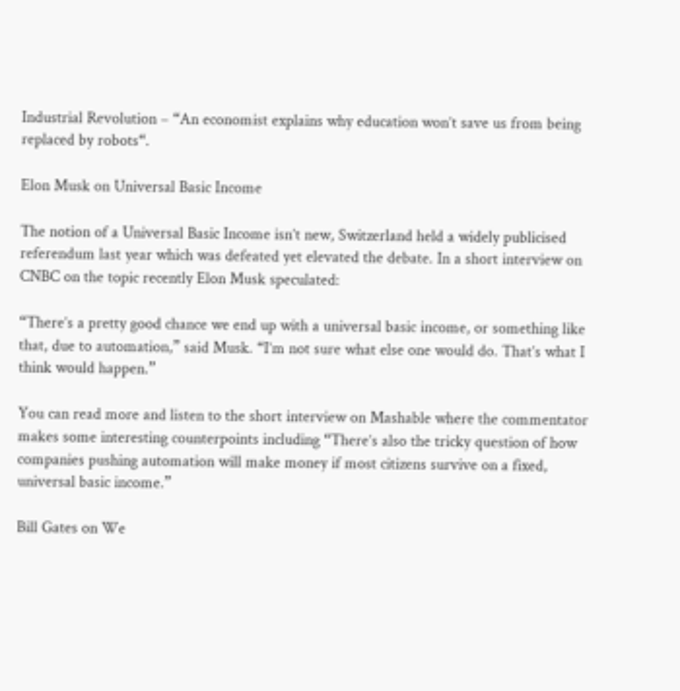Industrial Revolution – “An economist explains why education won’t save us from being replaced by robots“.

Elon Musk on Universal Basic Income

The notion of a Universal Basic Income isn’t new, Switzerland held a widely publicised referendum last year which was defeated yet elevated the debate. In a short interview on CNBC on the topic recently Elon Musk speculated:

“There’s a pretty good chance we end up with a universal basic income, or something like that, due to automation,” said Musk. “I’m not sure what else one would do. That’s what I think would happen.”

You can read more and listen to the short interview on Mashable where the commentator makes some interesting counterpoints including “There’s also the tricky question of how companies pushing automation will make money if most citizens survive on a fixed, universal basic income.”

Bill Gates on We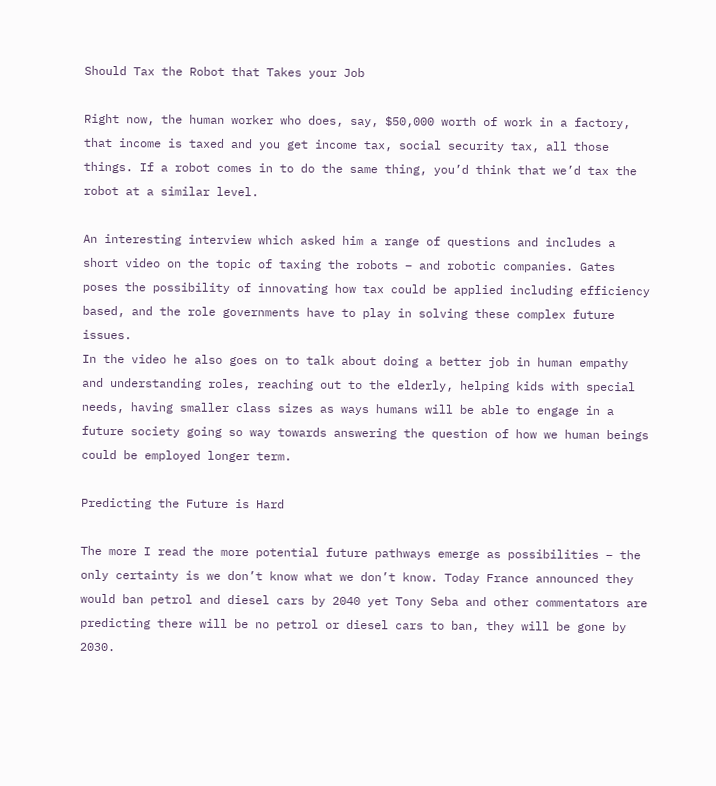Should Tax the Robot that Takes your Job

Right now, the human worker who does, say, $50,000 worth of work in a factory, that income is taxed and you get income tax, social security tax, all those things. If a robot comes in to do the same thing, you’d think that we’d tax the robot at a similar level.

An interesting interview which asked him a range of questions and includes a short video on the topic of taxing the robots – and robotic companies. Gates poses the possibility of innovating how tax could be applied including efficiency based, and the role governments have to play in solving these complex future issues.
In the video he also goes on to talk about doing a better job in human empathy and understanding roles, reaching out to the elderly, helping kids with special needs, having smaller class sizes as ways humans will be able to engage in a future society going so way towards answering the question of how we human beings could be employed longer term.

Predicting the Future is Hard

The more I read the more potential future pathways emerge as possibilities – the only certainty is we don’t know what we don’t know. Today France announced they would ban petrol and diesel cars by 2040 yet Tony Seba and other commentators are predicting there will be no petrol or diesel cars to ban, they will be gone by 2030.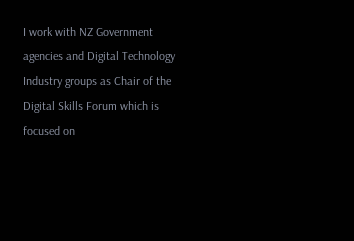I work with NZ Government agencies and Digital Technology Industry groups as Chair of the Digital Skills Forum which is focused on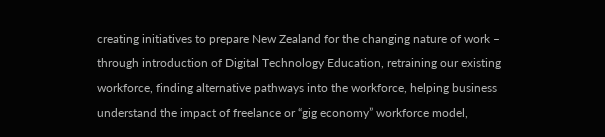creating initiatives to prepare New Zealand for the changing nature of work – through introduction of Digital Technology Education, retraining our existing workforce, finding alternative pathways into the workforce, helping business understand the impact of freelance or “gig economy” workforce model,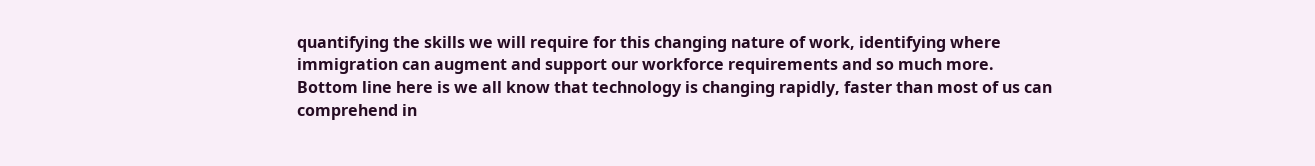quantifying the skills we will require for this changing nature of work, identifying where immigration can augment and support our workforce requirements and so much more.
Bottom line here is we all know that technology is changing rapidly, faster than most of us can comprehend in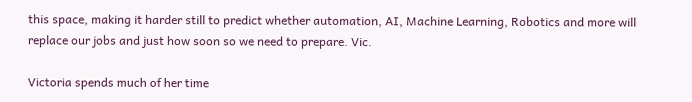this space, making it harder still to predict whether automation, AI, Machine Learning, Robotics and more will replace our jobs and just how soon so we need to prepare. Vic.

Victoria spends much of her time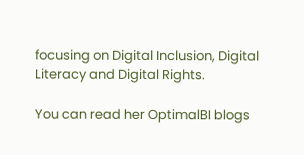focusing on Digital Inclusion, Digital Literacy and Digital Rights.

You can read her OptimalBI blogs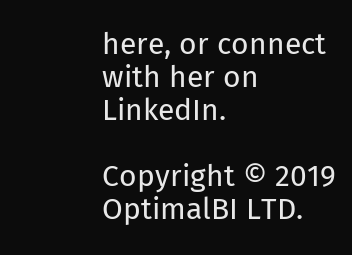here, or connect with her on LinkedIn.

Copyright © 2019 OptimalBI LTD.